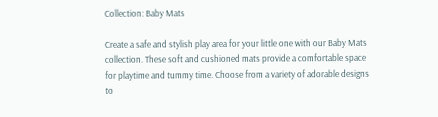Collection: Baby Mats

Create a safe and stylish play area for your little one with our Baby Mats collection. These soft and cushioned mats provide a comfortable space for playtime and tummy time. Choose from a variety of adorable designs to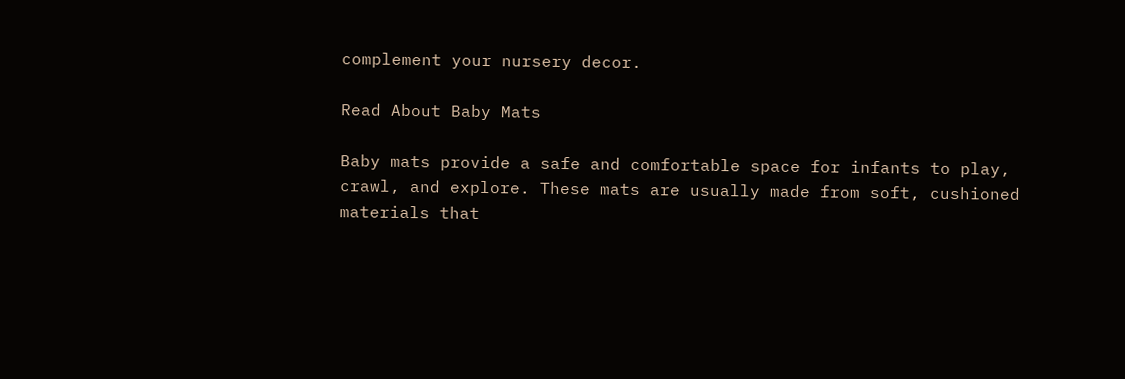complement your nursery decor.

Read About Baby Mats

Baby mats provide a safe and comfortable space for infants to play,
crawl, and explore. These mats are usually made from soft, cushioned
materials that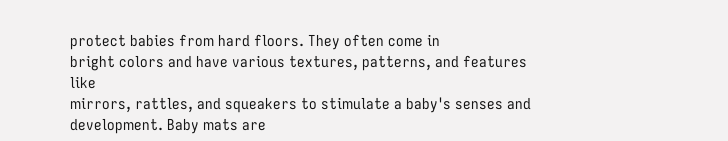protect babies from hard floors. They often come in
bright colors and have various textures, patterns, and features like
mirrors, rattles, and squeakers to stimulate a baby's senses and
development. Baby mats are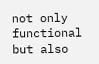not only functional but also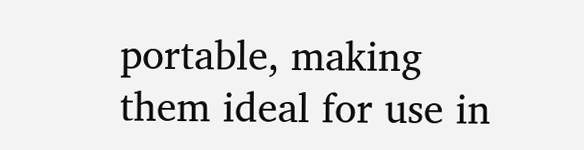portable, making
them ideal for use in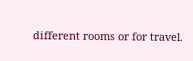different rooms or for travel.